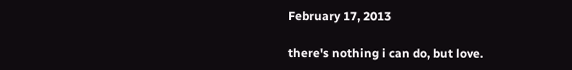February 17, 2013

there's nothing i can do, but love.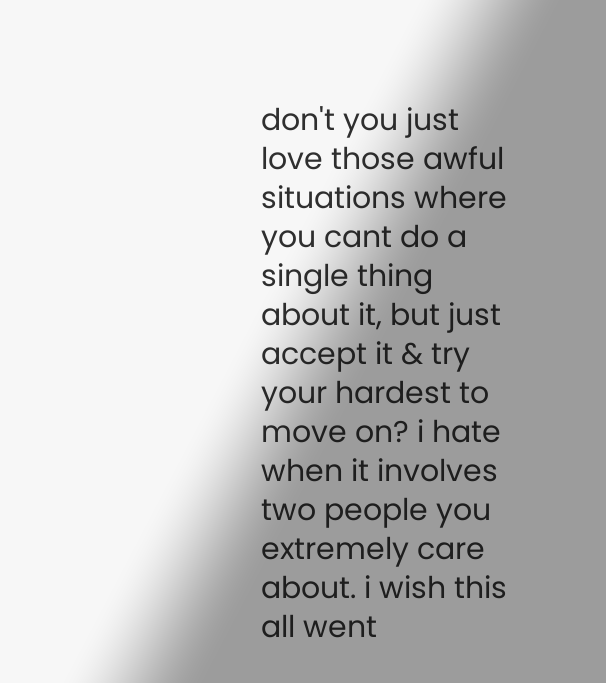don't you just love those awful situations where you cant do a single thing about it, but just accept it & try your hardest to move on? i hate when it involves two people you extremely care about. i wish this all went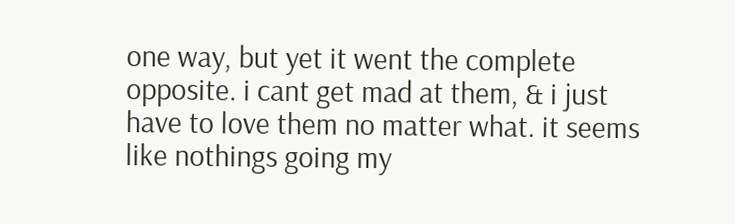one way, but yet it went the complete opposite. i cant get mad at them, & i just have to love them no matter what. it seems like nothings going my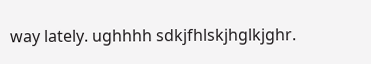way lately. ughhhh sdkjfhlskjhglkjghr.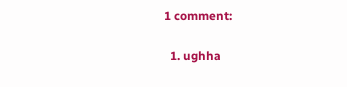1 comment:

  1. ughha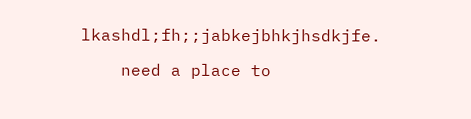lkashdl;fh;;jabkejbhkjhsdkjfe.

    need a place to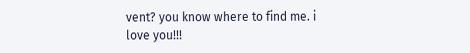vent? you know where to find me. i love you!!!